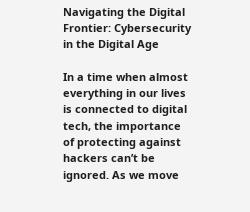Navigating the Digital Frontier: Cybersecurity in the Digital Age

In a time when almost everything in our lives is connected to digital tech, the importance of protecting against hackers can’t be ignored. As we move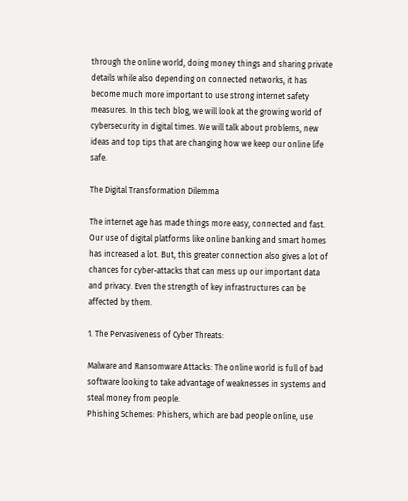through the online world, doing money things and sharing private details while also depending on connected networks, it has become much more important to use strong internet safety measures. In this tech blog, we will look at the growing world of cybersecurity in digital times. We will talk about problems, new ideas and top tips that are changing how we keep our online life safe.

The Digital Transformation Dilemma

The internet age has made things more easy, connected and fast. Our use of digital platforms like online banking and smart homes has increased a lot. But, this greater connection also gives a lot of chances for cyber-attacks that can mess up our important data and privacy. Even the strength of key infrastructures can be affected by them.

1. The Pervasiveness of Cyber Threats:

Malware and Ransomware Attacks: The online world is full of bad software looking to take advantage of weaknesses in systems and steal money from people.
Phishing Schemes: Phishers, which are bad people online, use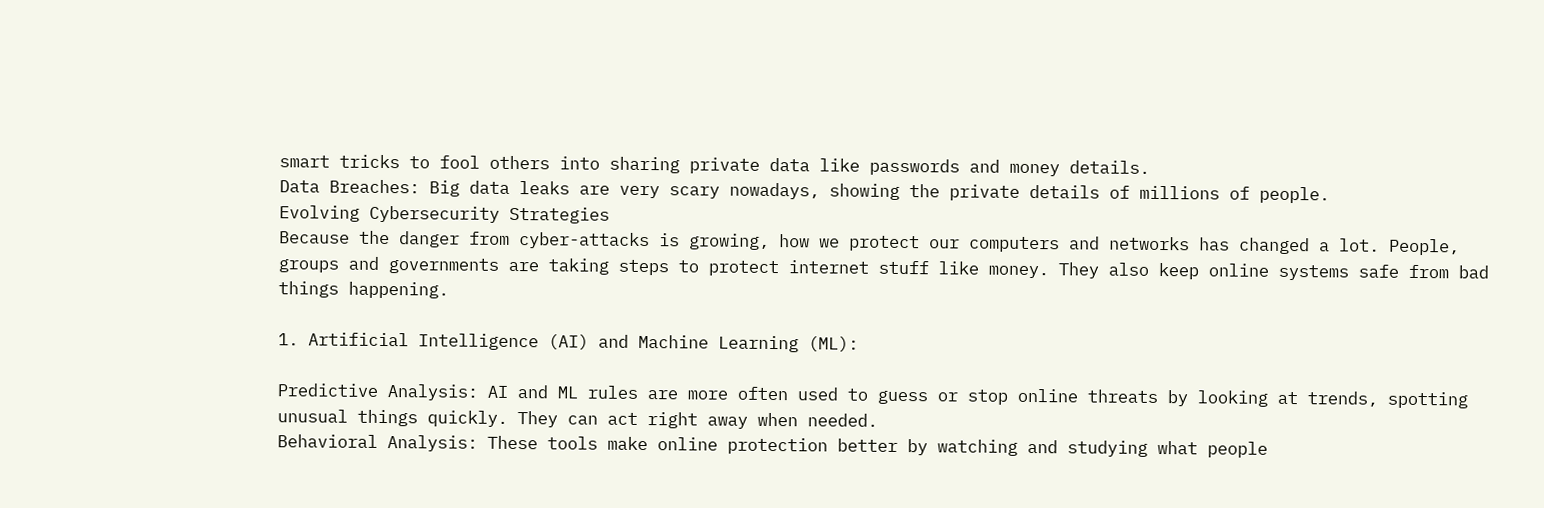smart tricks to fool others into sharing private data like passwords and money details.
Data Breaches: Big data leaks are very scary nowadays, showing the private details of millions of people.
Evolving Cybersecurity Strategies
Because the danger from cyber-attacks is growing, how we protect our computers and networks has changed a lot. People, groups and governments are taking steps to protect internet stuff like money. They also keep online systems safe from bad things happening.

1. Artificial Intelligence (AI) and Machine Learning (ML):

Predictive Analysis: AI and ML rules are more often used to guess or stop online threats by looking at trends, spotting unusual things quickly. They can act right away when needed.
Behavioral Analysis: These tools make online protection better by watching and studying what people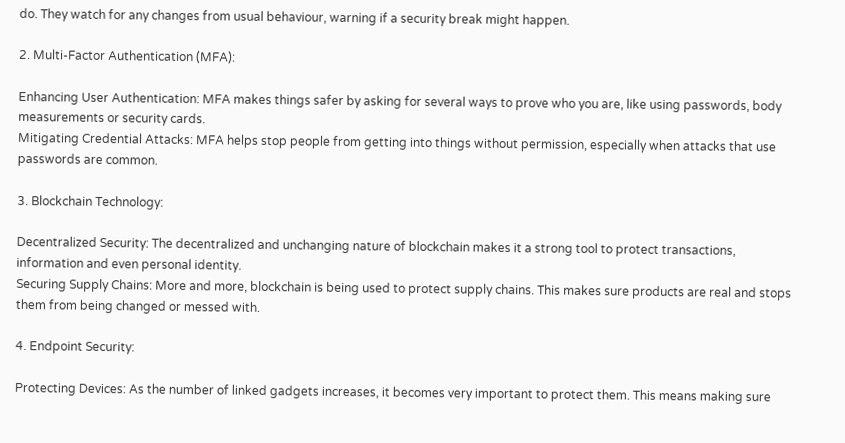do. They watch for any changes from usual behaviour, warning if a security break might happen.

2. Multi-Factor Authentication (MFA):

Enhancing User Authentication: MFA makes things safer by asking for several ways to prove who you are, like using passwords, body measurements or security cards.
Mitigating Credential Attacks: MFA helps stop people from getting into things without permission, especially when attacks that use passwords are common.

3. Blockchain Technology:

Decentralized Security: The decentralized and unchanging nature of blockchain makes it a strong tool to protect transactions, information and even personal identity.
Securing Supply Chains: More and more, blockchain is being used to protect supply chains. This makes sure products are real and stops them from being changed or messed with.

4. Endpoint Security:

Protecting Devices: As the number of linked gadgets increases, it becomes very important to protect them. This means making sure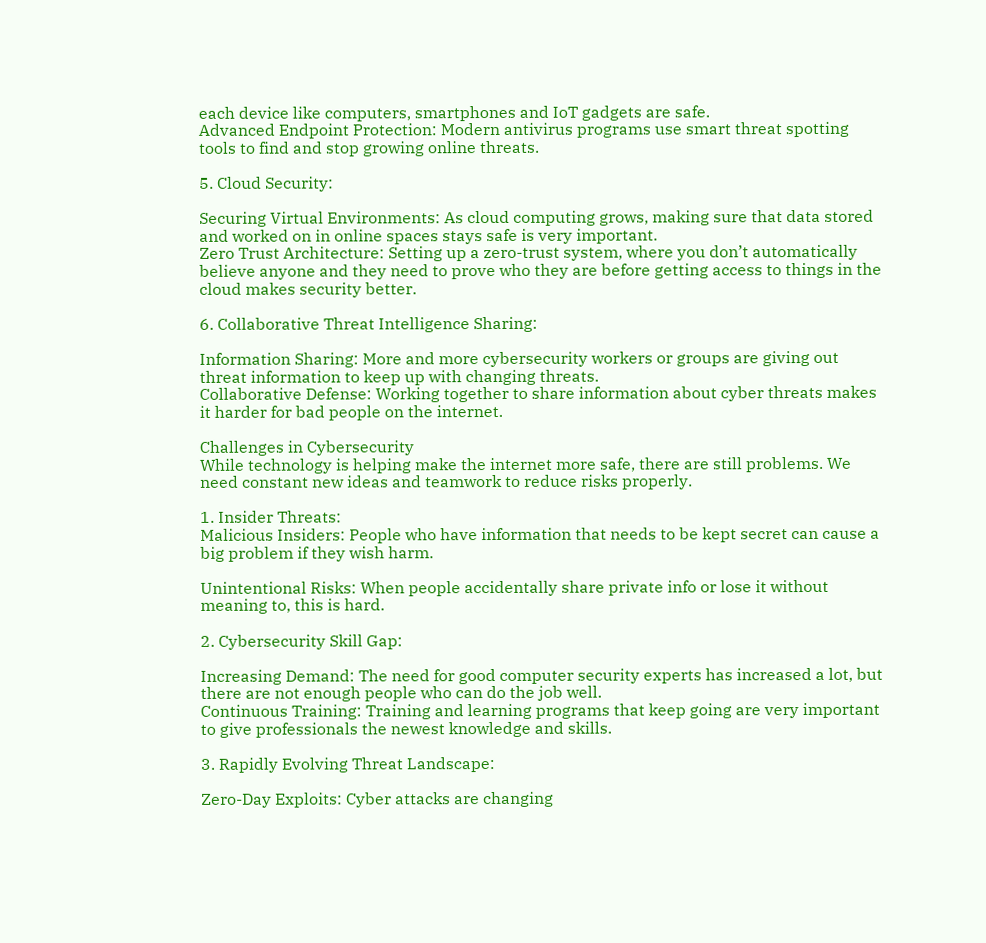each device like computers, smartphones and IoT gadgets are safe.
Advanced Endpoint Protection: Modern antivirus programs use smart threat spotting tools to find and stop growing online threats.

5. Cloud Security:

Securing Virtual Environments: As cloud computing grows, making sure that data stored and worked on in online spaces stays safe is very important.
Zero Trust Architecture: Setting up a zero-trust system, where you don’t automatically believe anyone and they need to prove who they are before getting access to things in the cloud makes security better.

6. Collaborative Threat Intelligence Sharing:

Information Sharing: More and more cybersecurity workers or groups are giving out threat information to keep up with changing threats.
Collaborative Defense: Working together to share information about cyber threats makes it harder for bad people on the internet.

Challenges in Cybersecurity
While technology is helping make the internet more safe, there are still problems. We need constant new ideas and teamwork to reduce risks properly.

1. Insider Threats:
Malicious Insiders: People who have information that needs to be kept secret can cause a big problem if they wish harm.

Unintentional Risks: When people accidentally share private info or lose it without meaning to, this is hard.

2. Cybersecurity Skill Gap:

Increasing Demand: The need for good computer security experts has increased a lot, but there are not enough people who can do the job well.
Continuous Training: Training and learning programs that keep going are very important to give professionals the newest knowledge and skills.

3. Rapidly Evolving Threat Landscape:

Zero-Day Exploits: Cyber attacks are changing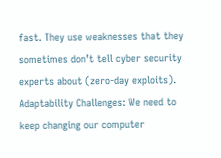fast. They use weaknesses that they sometimes don’t tell cyber security experts about (zero-day exploits).
Adaptability Challenges: We need to keep changing our computer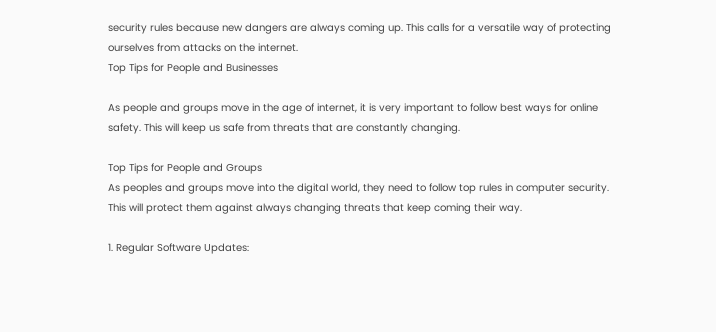security rules because new dangers are always coming up. This calls for a versatile way of protecting ourselves from attacks on the internet.
Top Tips for People and Businesses

As people and groups move in the age of internet, it is very important to follow best ways for online safety. This will keep us safe from threats that are constantly changing.

Top Tips for People and Groups
As peoples and groups move into the digital world, they need to follow top rules in computer security. This will protect them against always changing threats that keep coming their way.

1. Regular Software Updates: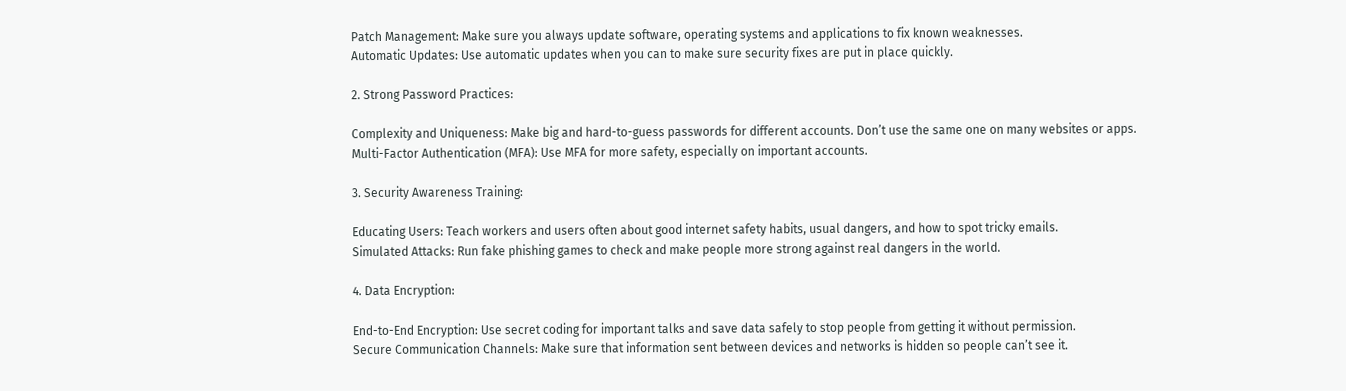Patch Management: Make sure you always update software, operating systems and applications to fix known weaknesses.
Automatic Updates: Use automatic updates when you can to make sure security fixes are put in place quickly.

2. Strong Password Practices:

Complexity and Uniqueness: Make big and hard-to-guess passwords for different accounts. Don’t use the same one on many websites or apps.
Multi-Factor Authentication (MFA): Use MFA for more safety, especially on important accounts.

3. Security Awareness Training:

Educating Users: Teach workers and users often about good internet safety habits, usual dangers, and how to spot tricky emails.
Simulated Attacks: Run fake phishing games to check and make people more strong against real dangers in the world.

4. Data Encryption:

End-to-End Encryption: Use secret coding for important talks and save data safely to stop people from getting it without permission.
Secure Communication Channels: Make sure that information sent between devices and networks is hidden so people can’t see it.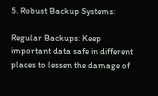5. Robust Backup Systems:

Regular Backups: Keep important data safe in different places to lessen the damage of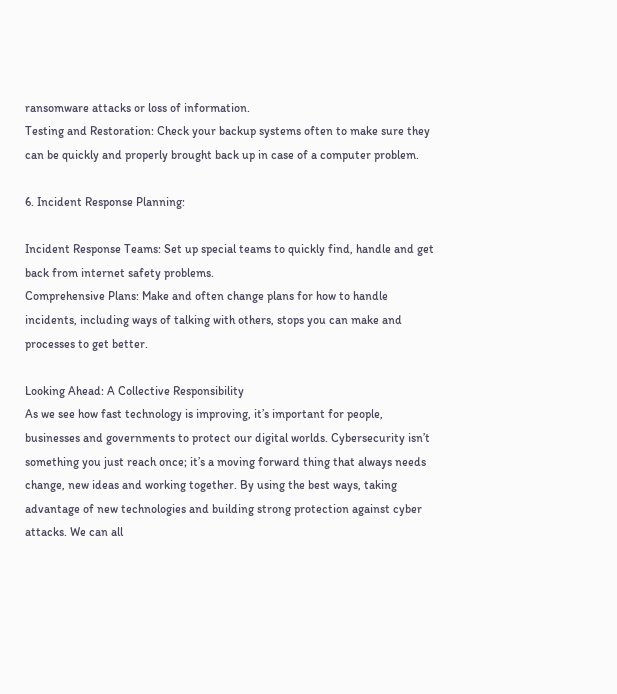ransomware attacks or loss of information.
Testing and Restoration: Check your backup systems often to make sure they can be quickly and properly brought back up in case of a computer problem.

6. Incident Response Planning:

Incident Response Teams: Set up special teams to quickly find, handle and get back from internet safety problems.
Comprehensive Plans: Make and often change plans for how to handle incidents, including ways of talking with others, stops you can make and processes to get better.

Looking Ahead: A Collective Responsibility
As we see how fast technology is improving, it’s important for people, businesses and governments to protect our digital worlds. Cybersecurity isn’t something you just reach once; it’s a moving forward thing that always needs change, new ideas and working together. By using the best ways, taking advantage of new technologies and building strong protection against cyber attacks. We can all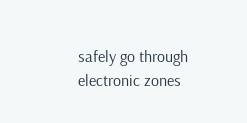safely go through electronic zones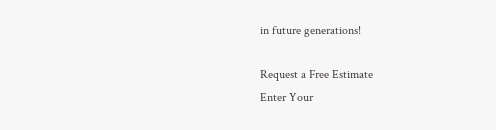in future generations!

Request a Free Estimate
Enter Your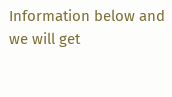Information below and we will get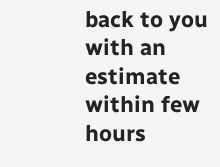back to you with an estimate within few hours